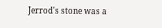Jerrod's stone was a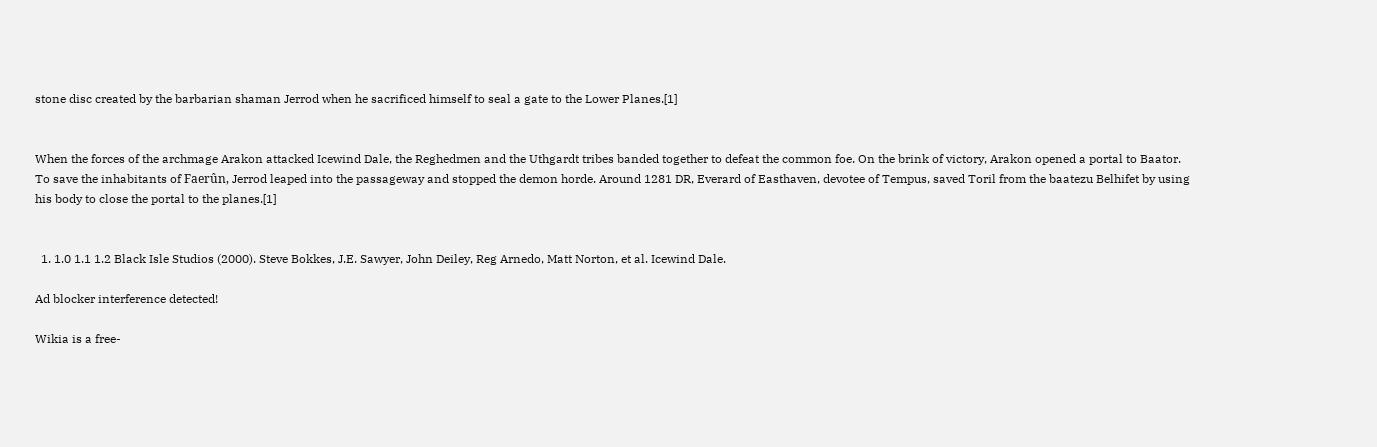stone disc created by the barbarian shaman Jerrod when he sacrificed himself to seal a gate to the Lower Planes.[1]


When the forces of the archmage Arakon attacked Icewind Dale, the Reghedmen and the Uthgardt tribes banded together to defeat the common foe. On the brink of victory, Arakon opened a portal to Baator. To save the inhabitants of Faerûn, Jerrod leaped into the passageway and stopped the demon horde. Around 1281 DR, Everard of Easthaven, devotee of Tempus, saved Toril from the baatezu Belhifet by using his body to close the portal to the planes.[1]


  1. 1.0 1.1 1.2 Black Isle Studios (2000). Steve Bokkes, J.E. Sawyer, John Deiley, Reg Arnedo, Matt Norton, et al. Icewind Dale.

Ad blocker interference detected!

Wikia is a free-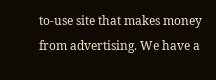to-use site that makes money from advertising. We have a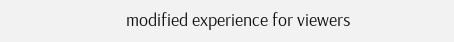modified experience for viewers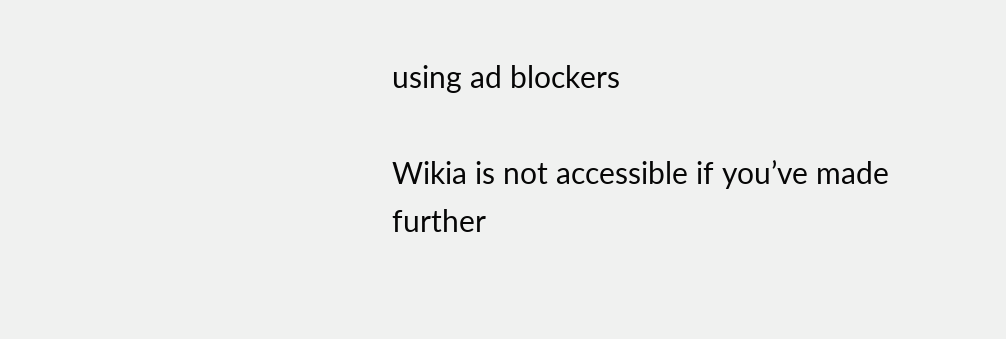using ad blockers

Wikia is not accessible if you’ve made further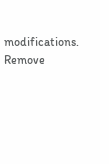modifications. Remove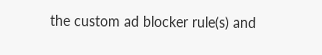the custom ad blocker rule(s) and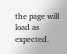the page will load as expected.